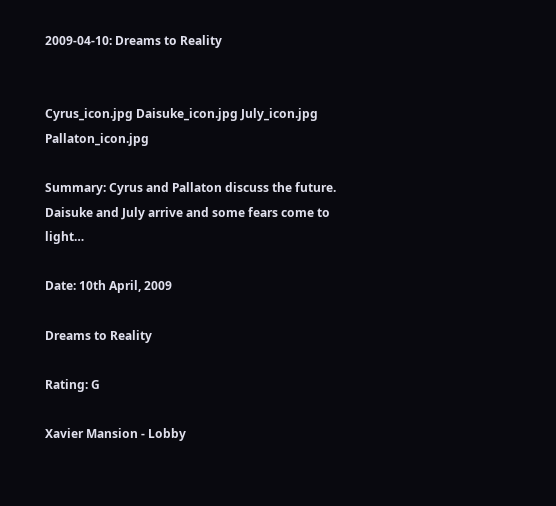2009-04-10: Dreams to Reality


Cyrus_icon.jpg Daisuke_icon.jpg July_icon.jpg Pallaton_icon.jpg

Summary: Cyrus and Pallaton discuss the future. Daisuke and July arrive and some fears come to light…

Date: 10th April, 2009

Dreams to Reality

Rating: G

Xavier Mansion - Lobby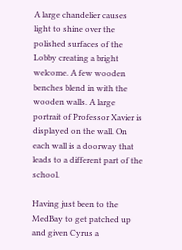A large chandelier causes light to shine over the polished surfaces of the Lobby creating a bright welcome. A few wooden benches blend in with the wooden walls. A large portrait of Professor Xavier is displayed on the wall. On each wall is a doorway that leads to a different part of the school.

Having just been to the MedBay to get patched up and given Cyrus a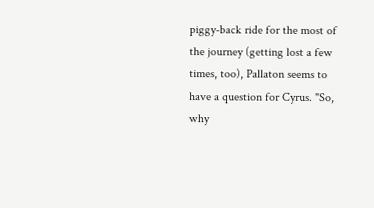piggy-back ride for the most of the journey (getting lost a few times, too), Pallaton seems to have a question for Cyrus. "So, why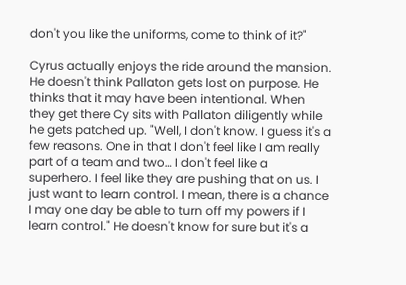don't you like the uniforms, come to think of it?"

Cyrus actually enjoys the ride around the mansion. He doesn't think Pallaton gets lost on purpose. He thinks that it may have been intentional. When they get there Cy sits with Pallaton diligently while he gets patched up. "Well, I don't know. I guess it's a few reasons. One in that I don't feel like I am really part of a team and two… I don't feel like a superhero. I feel like they are pushing that on us. I just want to learn control. I mean, there is a chance I may one day be able to turn off my powers if I learn control." He doesn't know for sure but it's a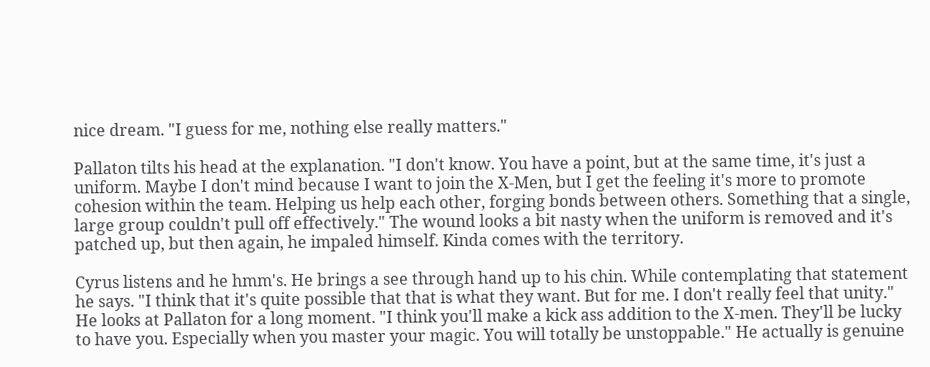nice dream. "I guess for me, nothing else really matters."

Pallaton tilts his head at the explanation. "I don't know. You have a point, but at the same time, it's just a uniform. Maybe I don't mind because I want to join the X-Men, but I get the feeling it's more to promote cohesion within the team. Helping us help each other, forging bonds between others. Something that a single, large group couldn't pull off effectively." The wound looks a bit nasty when the uniform is removed and it's patched up, but then again, he impaled himself. Kinda comes with the territory.

Cyrus listens and he hmm's. He brings a see through hand up to his chin. While contemplating that statement he says. "I think that it's quite possible that that is what they want. But for me. I don't really feel that unity." He looks at Pallaton for a long moment. "I think you'll make a kick ass addition to the X-men. They'll be lucky to have you. Especially when you master your magic. You will totally be unstoppable." He actually is genuine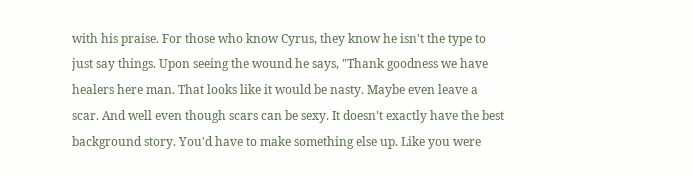with his praise. For those who know Cyrus, they know he isn't the type to just say things. Upon seeing the wound he says, "Thank goodness we have healers here man. That looks like it would be nasty. Maybe even leave a scar. And well even though scars can be sexy. It doesn't exactly have the best background story. You'd have to make something else up. Like you were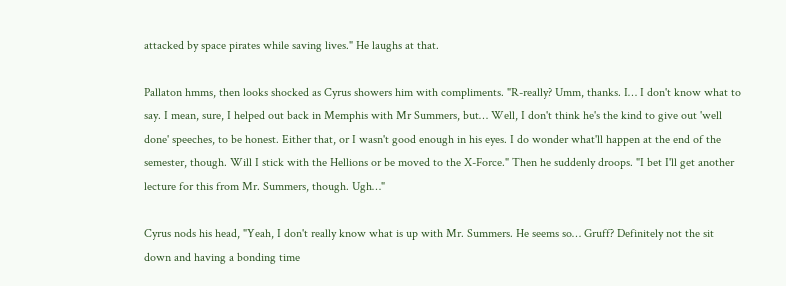attacked by space pirates while saving lives." He laughs at that.

Pallaton hmms, then looks shocked as Cyrus showers him with compliments. "R-really? Umm, thanks. I… I don't know what to say. I mean, sure, I helped out back in Memphis with Mr Summers, but… Well, I don't think he's the kind to give out 'well done' speeches, to be honest. Either that, or I wasn't good enough in his eyes. I do wonder what'll happen at the end of the semester, though. Will I stick with the Hellions or be moved to the X-Force." Then he suddenly droops. "I bet I'll get another lecture for this from Mr. Summers, though. Ugh…"

Cyrus nods his head, "Yeah, I don't really know what is up with Mr. Summers. He seems so… Gruff? Definitely not the sit down and having a bonding time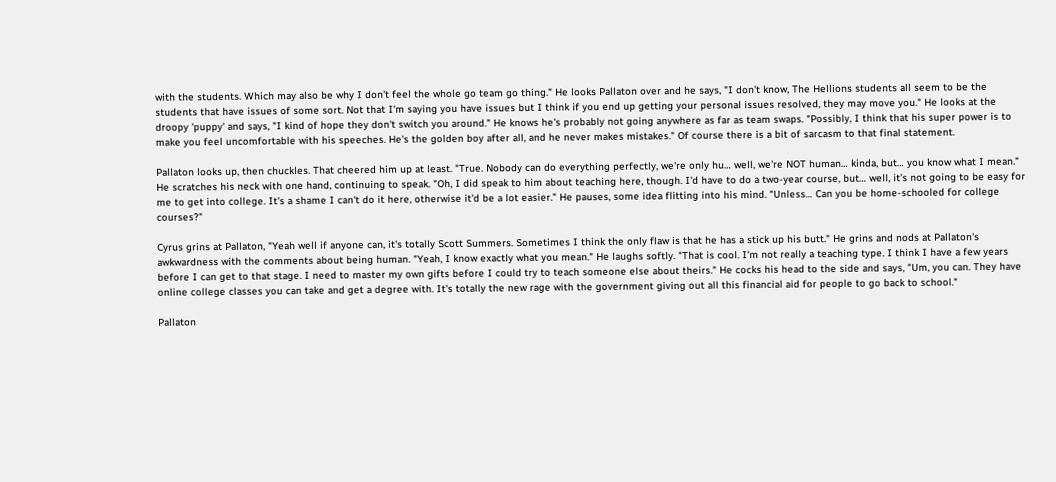with the students. Which may also be why I don't feel the whole go team go thing." He looks Pallaton over and he says, "I don't know, The Hellions students all seem to be the students that have issues of some sort. Not that I'm saying you have issues but I think if you end up getting your personal issues resolved, they may move you." He looks at the droopy 'puppy' and says, "I kind of hope they don't switch you around." He knows he's probably not going anywhere as far as team swaps. "Possibly, I think that his super power is to make you feel uncomfortable with his speeches. He's the golden boy after all, and he never makes mistakes." Of course there is a bit of sarcasm to that final statement.

Pallaton looks up, then chuckles. That cheered him up at least. "True. Nobody can do everything perfectly, we're only hu… well, we're NOT human… kinda, but… you know what I mean." He scratches his neck with one hand, continuing to speak. "Oh, I did speak to him about teaching here, though. I'd have to do a two-year course, but… well, it's not going to be easy for me to get into college. It's a shame I can't do it here, otherwise it'd be a lot easier." He pauses, some idea flitting into his mind. "Unless… Can you be home-schooled for college courses?"

Cyrus grins at Pallaton, "Yeah well if anyone can, it's totally Scott Summers. Sometimes I think the only flaw is that he has a stick up his butt." He grins and nods at Pallaton's awkwardness with the comments about being human. "Yeah, I know exactly what you mean." He laughs softly. "That is cool. I'm not really a teaching type. I think I have a few years before I can get to that stage. I need to master my own gifts before I could try to teach someone else about theirs." He cocks his head to the side and says, "Um, you can. They have online college classes you can take and get a degree with. It's totally the new rage with the government giving out all this financial aid for people to go back to school."

Pallaton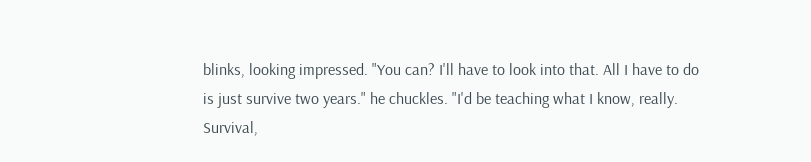blinks, looking impressed. "You can? I'll have to look into that. All I have to do is just survive two years." he chuckles. "I'd be teaching what I know, really. Survival,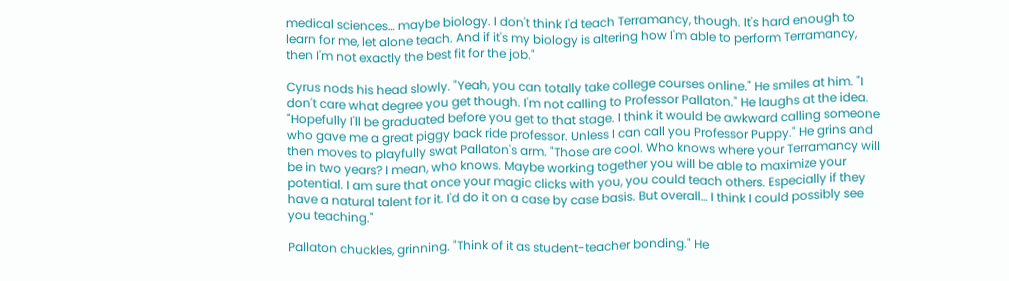medical sciences… maybe biology. I don't think I'd teach Terramancy, though. It's hard enough to learn for me, let alone teach. And if it's my biology is altering how I'm able to perform Terramancy, then I'm not exactly the best fit for the job."

Cyrus nods his head slowly. "Yeah, you can totally take college courses online." He smiles at him. "I don't care what degree you get though. I'm not calling to Professor Pallaton." He laughs at the idea. "Hopefully I'll be graduated before you get to that stage. I think it would be awkward calling someone who gave me a great piggy back ride professor. Unless I can call you Professor Puppy." He grins and then moves to playfully swat Pallaton's arm. "Those are cool. Who knows where your Terramancy will be in two years? I mean, who knows. Maybe working together you will be able to maximize your potential. I am sure that once your magic clicks with you, you could teach others. Especially if they have a natural talent for it. I'd do it on a case by case basis. But overall… I think I could possibly see you teaching."

Pallaton chuckles, grinning. "Think of it as student-teacher bonding." He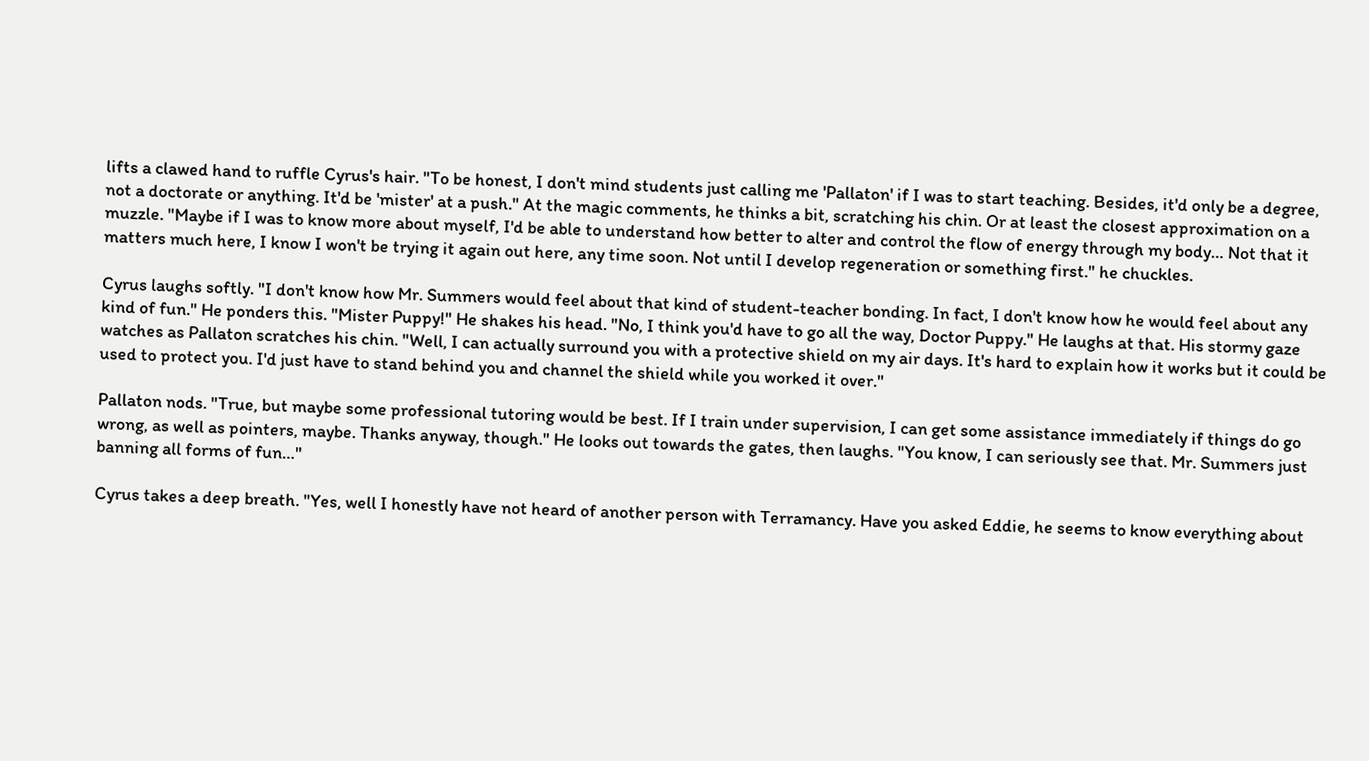lifts a clawed hand to ruffle Cyrus's hair. "To be honest, I don't mind students just calling me 'Pallaton' if I was to start teaching. Besides, it'd only be a degree, not a doctorate or anything. It'd be 'mister' at a push." At the magic comments, he thinks a bit, scratching his chin. Or at least the closest approximation on a muzzle. "Maybe if I was to know more about myself, I'd be able to understand how better to alter and control the flow of energy through my body… Not that it matters much here, I know I won't be trying it again out here, any time soon. Not until I develop regeneration or something first." he chuckles.

Cyrus laughs softly. "I don't know how Mr. Summers would feel about that kind of student-teacher bonding. In fact, I don't know how he would feel about any kind of fun." He ponders this. "Mister Puppy!" He shakes his head. "No, I think you'd have to go all the way, Doctor Puppy." He laughs at that. His stormy gaze watches as Pallaton scratches his chin. "Well, I can actually surround you with a protective shield on my air days. It's hard to explain how it works but it could be used to protect you. I'd just have to stand behind you and channel the shield while you worked it over."

Pallaton nods. "True, but maybe some professional tutoring would be best. If I train under supervision, I can get some assistance immediately if things do go wrong, as well as pointers, maybe. Thanks anyway, though." He looks out towards the gates, then laughs. "You know, I can seriously see that. Mr. Summers just banning all forms of fun…"

Cyrus takes a deep breath. "Yes, well I honestly have not heard of another person with Terramancy. Have you asked Eddie, he seems to know everything about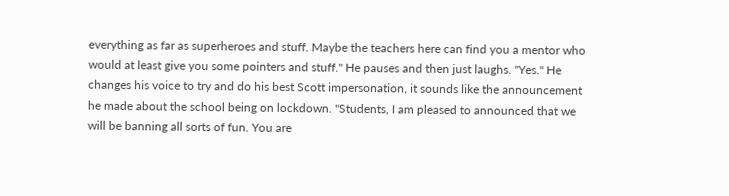everything as far as superheroes and stuff. Maybe the teachers here can find you a mentor who would at least give you some pointers and stuff." He pauses and then just laughs. "Yes." He changes his voice to try and do his best Scott impersonation, it sounds like the announcement he made about the school being on lockdown. "Students, I am pleased to announced that we will be banning all sorts of fun. You are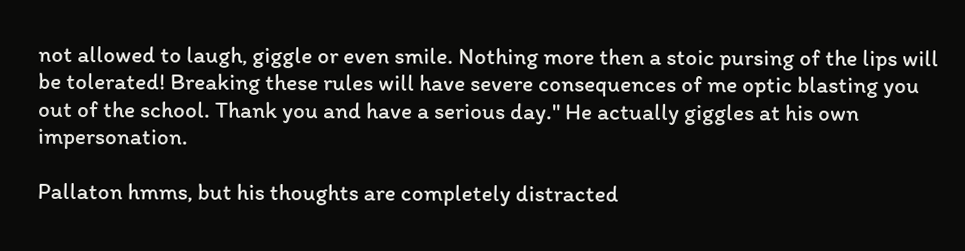not allowed to laugh, giggle or even smile. Nothing more then a stoic pursing of the lips will be tolerated! Breaking these rules will have severe consequences of me optic blasting you out of the school. Thank you and have a serious day." He actually giggles at his own impersonation.

Pallaton hmms, but his thoughts are completely distracted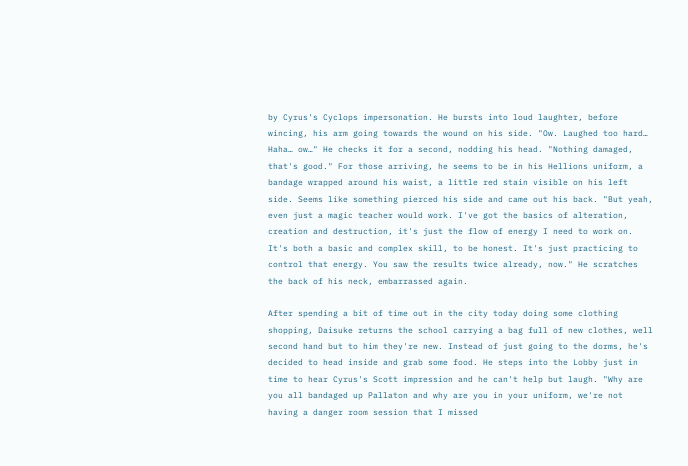by Cyrus's Cyclops impersonation. He bursts into loud laughter, before wincing, his arm going towards the wound on his side. "Ow. Laughed too hard… Haha… ow…" He checks it for a second, nodding his head. "Nothing damaged, that's good." For those arriving, he seems to be in his Hellions uniform, a bandage wrapped around his waist, a little red stain visible on his left side. Seems like something pierced his side and came out his back. "But yeah, even just a magic teacher would work. I've got the basics of alteration, creation and destruction, it's just the flow of energy I need to work on. It's both a basic and complex skill, to be honest. It's just practicing to control that energy. You saw the results twice already, now." He scratches the back of his neck, embarrassed again.

After spending a bit of time out in the city today doing some clothing shopping, Daisuke returns the school carrying a bag full of new clothes, well second hand but to him they're new. Instead of just going to the dorms, he's decided to head inside and grab some food. He steps into the Lobby just in time to hear Cyrus's Scott impression and he can't help but laugh. "Why are you all bandaged up Pallaton and why are you in your uniform, we're not having a danger room session that I missed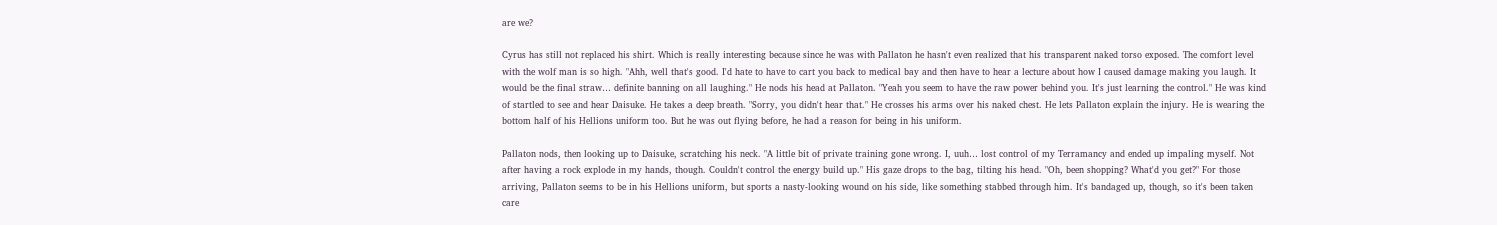are we?

Cyrus has still not replaced his shirt. Which is really interesting because since he was with Pallaton he hasn't even realized that his transparent naked torso exposed. The comfort level with the wolf man is so high. "Ahh, well that's good. I'd hate to have to cart you back to medical bay and then have to hear a lecture about how I caused damage making you laugh. It would be the final straw… definite banning on all laughing." He nods his head at Pallaton. "Yeah you seem to have the raw power behind you. It's just learning the control." He was kind of startled to see and hear Daisuke. He takes a deep breath. "Sorry, you didn't hear that." He crosses his arms over his naked chest. He lets Pallaton explain the injury. He is wearing the bottom half of his Hellions uniform too. But he was out flying before, he had a reason for being in his uniform.

Pallaton nods, then looking up to Daisuke, scratching his neck. "A little bit of private training gone wrong. I, uuh… lost control of my Terramancy and ended up impaling myself. Not after having a rock explode in my hands, though. Couldn't control the energy build up." His gaze drops to the bag, tilting his head. "Oh, been shopping? What'd you get?" For those arriving, Pallaton seems to be in his Hellions uniform, but sports a nasty-looking wound on his side, like something stabbed through him. It's bandaged up, though, so it's been taken care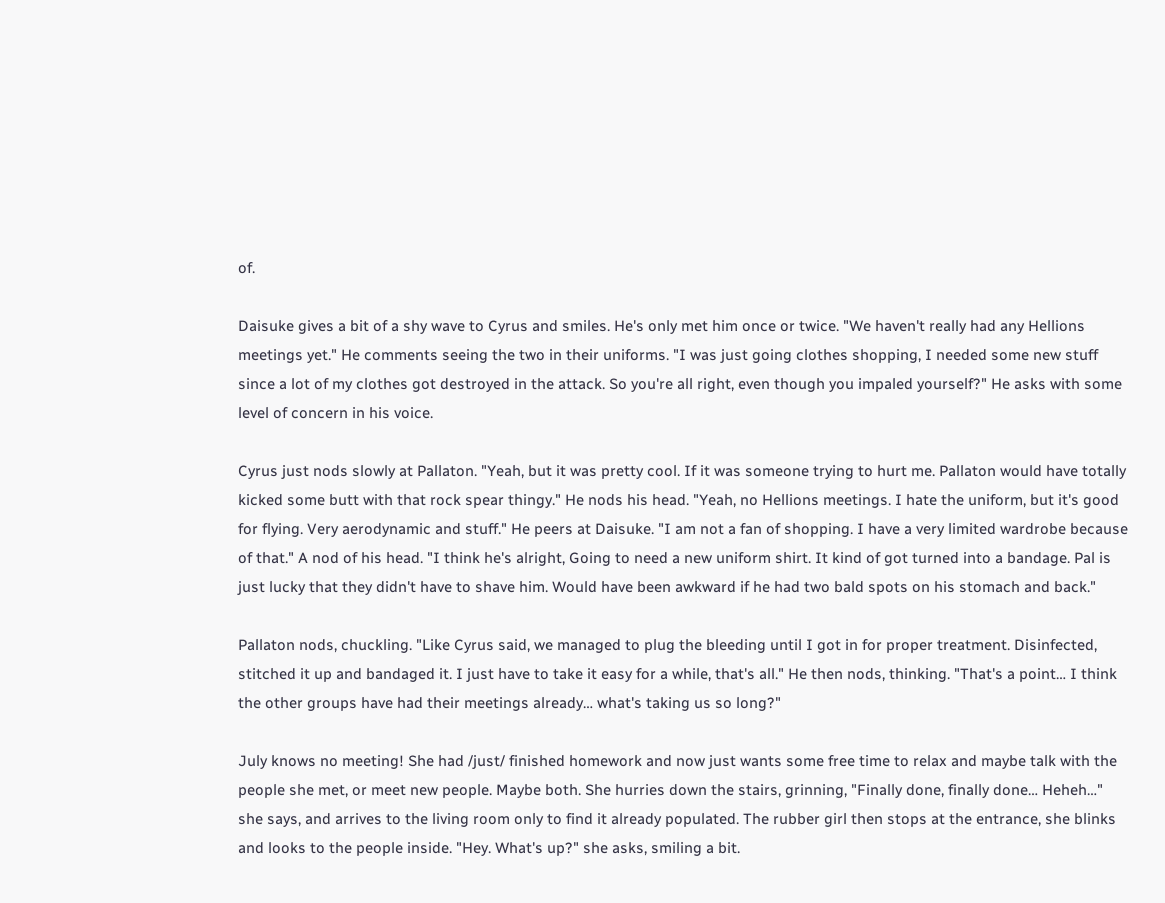of.

Daisuke gives a bit of a shy wave to Cyrus and smiles. He's only met him once or twice. "We haven't really had any Hellions meetings yet." He comments seeing the two in their uniforms. "I was just going clothes shopping, I needed some new stuff since a lot of my clothes got destroyed in the attack. So you're all right, even though you impaled yourself?" He asks with some level of concern in his voice.

Cyrus just nods slowly at Pallaton. "Yeah, but it was pretty cool. If it was someone trying to hurt me. Pallaton would have totally kicked some butt with that rock spear thingy." He nods his head. "Yeah, no Hellions meetings. I hate the uniform, but it's good for flying. Very aerodynamic and stuff." He peers at Daisuke. "I am not a fan of shopping. I have a very limited wardrobe because of that." A nod of his head. "I think he's alright, Going to need a new uniform shirt. It kind of got turned into a bandage. Pal is just lucky that they didn't have to shave him. Would have been awkward if he had two bald spots on his stomach and back."

Pallaton nods, chuckling. "Like Cyrus said, we managed to plug the bleeding until I got in for proper treatment. Disinfected, stitched it up and bandaged it. I just have to take it easy for a while, that's all." He then nods, thinking. "That's a point… I think the other groups have had their meetings already… what's taking us so long?"

July knows no meeting! She had /just/ finished homework and now just wants some free time to relax and maybe talk with the people she met, or meet new people. Maybe both. She hurries down the stairs, grinning, "Finally done, finally done… Heheh…" she says, and arrives to the living room only to find it already populated. The rubber girl then stops at the entrance, she blinks and looks to the people inside. "Hey. What's up?" she asks, smiling a bit.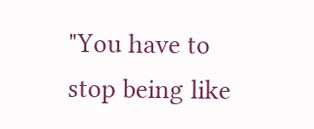"You have to stop being like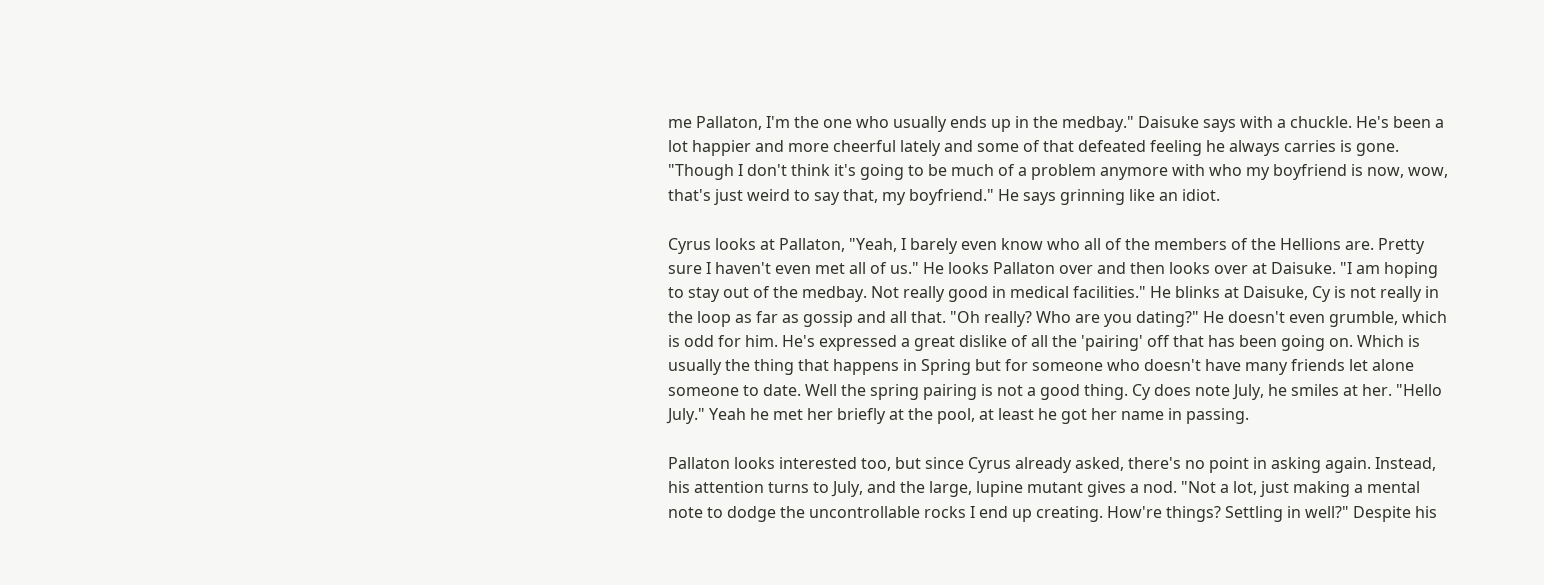me Pallaton, I'm the one who usually ends up in the medbay." Daisuke says with a chuckle. He's been a lot happier and more cheerful lately and some of that defeated feeling he always carries is gone. "Though I don't think it's going to be much of a problem anymore with who my boyfriend is now, wow, that's just weird to say that, my boyfriend." He says grinning like an idiot.

Cyrus looks at Pallaton, "Yeah, I barely even know who all of the members of the Hellions are. Pretty sure I haven't even met all of us." He looks Pallaton over and then looks over at Daisuke. "I am hoping to stay out of the medbay. Not really good in medical facilities." He blinks at Daisuke, Cy is not really in the loop as far as gossip and all that. "Oh really? Who are you dating?" He doesn't even grumble, which is odd for him. He's expressed a great dislike of all the 'pairing' off that has been going on. Which is usually the thing that happens in Spring but for someone who doesn't have many friends let alone someone to date. Well the spring pairing is not a good thing. Cy does note July, he smiles at her. "Hello July." Yeah he met her briefly at the pool, at least he got her name in passing.

Pallaton looks interested too, but since Cyrus already asked, there's no point in asking again. Instead, his attention turns to July, and the large, lupine mutant gives a nod. "Not a lot, just making a mental note to dodge the uncontrollable rocks I end up creating. How're things? Settling in well?" Despite his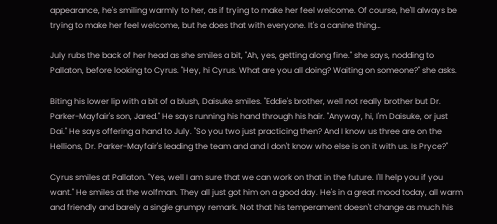appearance, he's smiling warmly to her, as if trying to make her feel welcome. Of course, he'll always be trying to make her feel welcome, but he does that with everyone. It's a canine thing…

July rubs the back of her head as she smiles a bit, "Ah, yes, getting along fine." she says, nodding to Pallaton, before looking to Cyrus. "Hey, hi Cyrus. What are you all doing? Waiting on someone?" she asks.

Biting his lower lip with a bit of a blush, Daisuke smiles. "Eddie's brother, well not really brother but Dr. Parker-Mayfair's son, Jared." He says running his hand through his hair. "Anyway, hi, I'm Daisuke, or just Dai." He says offering a hand to July. "So you two just practicing then? And I know us three are on the Hellions, Dr. Parker-Mayfair's leading the team and and I don't know who else is on it with us. Is Pryce?"

Cyrus smiles at Pallaton. "Yes, well I am sure that we can work on that in the future. I'll help you if you want." He smiles at the wolfman. They all just got him on a good day. He's in a great mood today, all warm and friendly and barely a single grumpy remark. Not that his temperament doesn't change as much his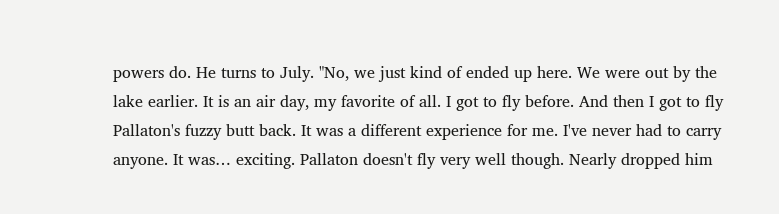powers do. He turns to July. "No, we just kind of ended up here. We were out by the lake earlier. It is an air day, my favorite of all. I got to fly before. And then I got to fly Pallaton's fuzzy butt back. It was a different experience for me. I've never had to carry anyone. It was… exciting. Pallaton doesn't fly very well though. Nearly dropped him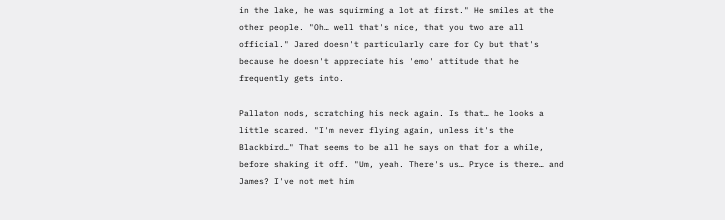in the lake, he was squirming a lot at first." He smiles at the other people. "Oh… well that's nice, that you two are all official." Jared doesn't particularly care for Cy but that's because he doesn't appreciate his 'emo' attitude that he frequently gets into.

Pallaton nods, scratching his neck again. Is that… he looks a little scared. "I'm never flying again, unless it's the Blackbird…" That seems to be all he says on that for a while, before shaking it off. "Um, yeah. There's us… Pryce is there… and James? I've not met him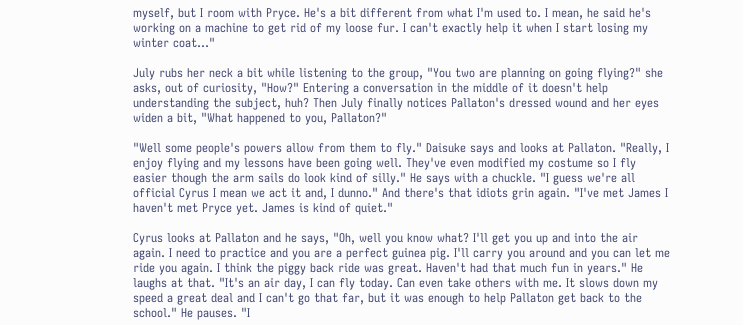myself, but I room with Pryce. He's a bit different from what I'm used to. I mean, he said he's working on a machine to get rid of my loose fur. I can't exactly help it when I start losing my winter coat…"

July rubs her neck a bit while listening to the group, "You two are planning on going flying?" she asks, out of curiosity, "How?" Entering a conversation in the middle of it doesn't help understanding the subject, huh? Then July finally notices Pallaton's dressed wound and her eyes widen a bit, "What happened to you, Pallaton?"

"Well some people's powers allow from them to fly." Daisuke says and looks at Pallaton. "Really, I enjoy flying and my lessons have been going well. They've even modified my costume so I fly easier though the arm sails do look kind of silly." He says with a chuckle. "I guess we're all official Cyrus I mean we act it and, I dunno." And there's that idiots grin again. "I've met James I haven't met Pryce yet. James is kind of quiet."

Cyrus looks at Pallaton and he says, "Oh, well you know what? I'll get you up and into the air again. I need to practice and you are a perfect guinea pig. I'll carry you around and you can let me ride you again. I think the piggy back ride was great. Haven't had that much fun in years." He laughs at that. "It's an air day, I can fly today. Can even take others with me. It slows down my speed a great deal and I can't go that far, but it was enough to help Pallaton get back to the school." He pauses. "I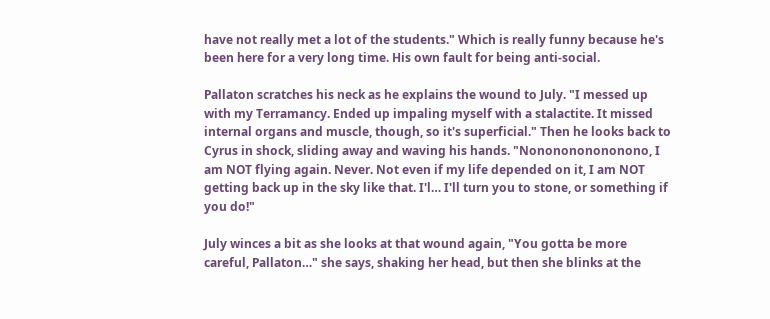have not really met a lot of the students." Which is really funny because he's been here for a very long time. His own fault for being anti-social.

Pallaton scratches his neck as he explains the wound to July. "I messed up with my Terramancy. Ended up impaling myself with a stalactite. It missed internal organs and muscle, though, so it's superficial." Then he looks back to Cyrus in shock, sliding away and waving his hands. "Nononononononono, I am NOT flying again. Never. Not even if my life depended on it, I am NOT getting back up in the sky like that. I'l… I'll turn you to stone, or something if you do!"

July winces a bit as she looks at that wound again, "You gotta be more careful, Pallaton…" she says, shaking her head, but then she blinks at the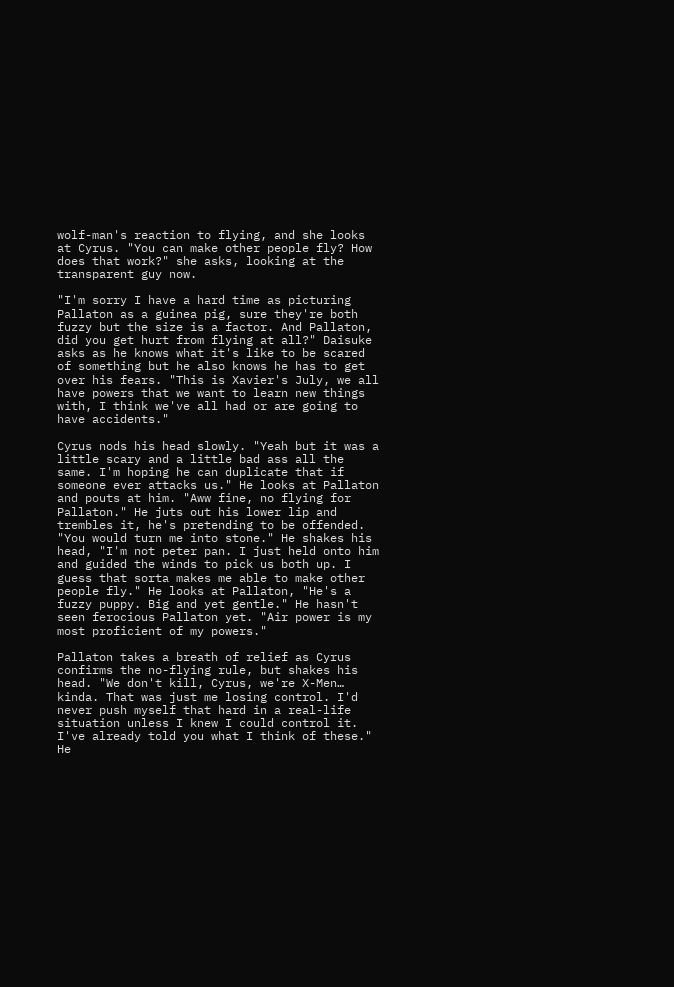wolf-man's reaction to flying, and she looks at Cyrus. "You can make other people fly? How does that work?" she asks, looking at the transparent guy now.

"I'm sorry I have a hard time as picturing Pallaton as a guinea pig, sure they're both fuzzy but the size is a factor. And Pallaton, did you get hurt from flying at all?" Daisuke asks as he knows what it's like to be scared of something but he also knows he has to get over his fears. "This is Xavier's July, we all have powers that we want to learn new things with, I think we've all had or are going to have accidents."

Cyrus nods his head slowly. "Yeah but it was a little scary and a little bad ass all the same. I'm hoping he can duplicate that if someone ever attacks us." He looks at Pallaton and pouts at him. "Aww fine, no flying for Pallaton." He juts out his lower lip and trembles it, he's pretending to be offended. "You would turn me into stone." He shakes his head, "I'm not peter pan. I just held onto him and guided the winds to pick us both up. I guess that sorta makes me able to make other people fly." He looks at Pallaton, "He's a fuzzy puppy. Big and yet gentle." He hasn't seen ferocious Pallaton yet. "Air power is my most proficient of my powers."

Pallaton takes a breath of relief as Cyrus confirms the no-flying rule, but shakes his head. "We don't kill, Cyrus, we're X-Men… kinda. That was just me losing control. I'd never push myself that hard in a real-life situation unless I knew I could control it. I've already told you what I think of these." He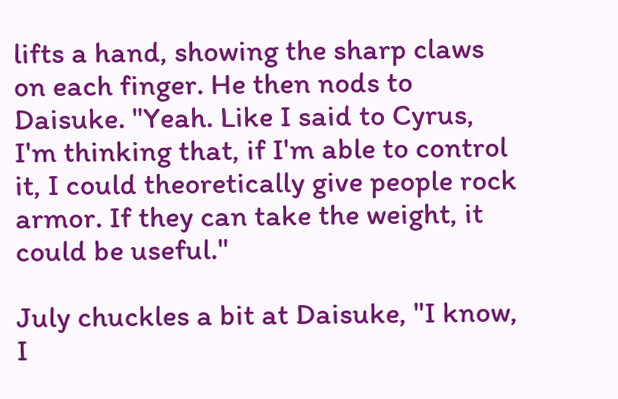lifts a hand, showing the sharp claws on each finger. He then nods to Daisuke. "Yeah. Like I said to Cyrus, I'm thinking that, if I'm able to control it, I could theoretically give people rock armor. If they can take the weight, it could be useful."

July chuckles a bit at Daisuke, "I know, I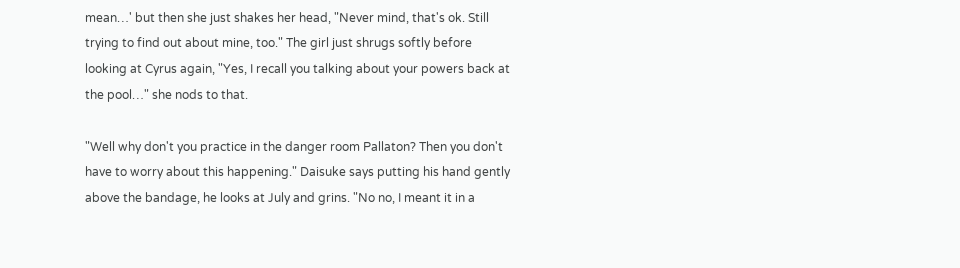mean…' but then she just shakes her head, "Never mind, that's ok. Still trying to find out about mine, too." The girl just shrugs softly before looking at Cyrus again, "Yes, I recall you talking about your powers back at the pool…" she nods to that.

"Well why don't you practice in the danger room Pallaton? Then you don't have to worry about this happening." Daisuke says putting his hand gently above the bandage, he looks at July and grins. "No no, I meant it in a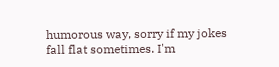humorous way, sorry if my jokes fall flat sometimes. I'm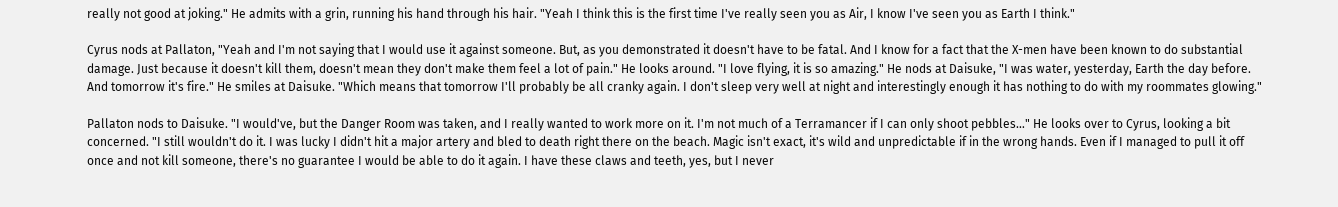really not good at joking." He admits with a grin, running his hand through his hair. "Yeah I think this is the first time I've really seen you as Air, I know I've seen you as Earth I think."

Cyrus nods at Pallaton, "Yeah and I'm not saying that I would use it against someone. But, as you demonstrated it doesn't have to be fatal. And I know for a fact that the X-men have been known to do substantial damage. Just because it doesn't kill them, doesn't mean they don't make them feel a lot of pain." He looks around. "I love flying, it is so amazing." He nods at Daisuke, "I was water, yesterday, Earth the day before. And tomorrow it's fire." He smiles at Daisuke. "Which means that tomorrow I'll probably be all cranky again. I don't sleep very well at night and interestingly enough it has nothing to do with my roommates glowing."

Pallaton nods to Daisuke. "I would've, but the Danger Room was taken, and I really wanted to work more on it. I'm not much of a Terramancer if I can only shoot pebbles…" He looks over to Cyrus, looking a bit concerned. "I still wouldn't do it. I was lucky I didn't hit a major artery and bled to death right there on the beach. Magic isn't exact, it's wild and unpredictable if in the wrong hands. Even if I managed to pull it off once and not kill someone, there's no guarantee I would be able to do it again. I have these claws and teeth, yes, but I never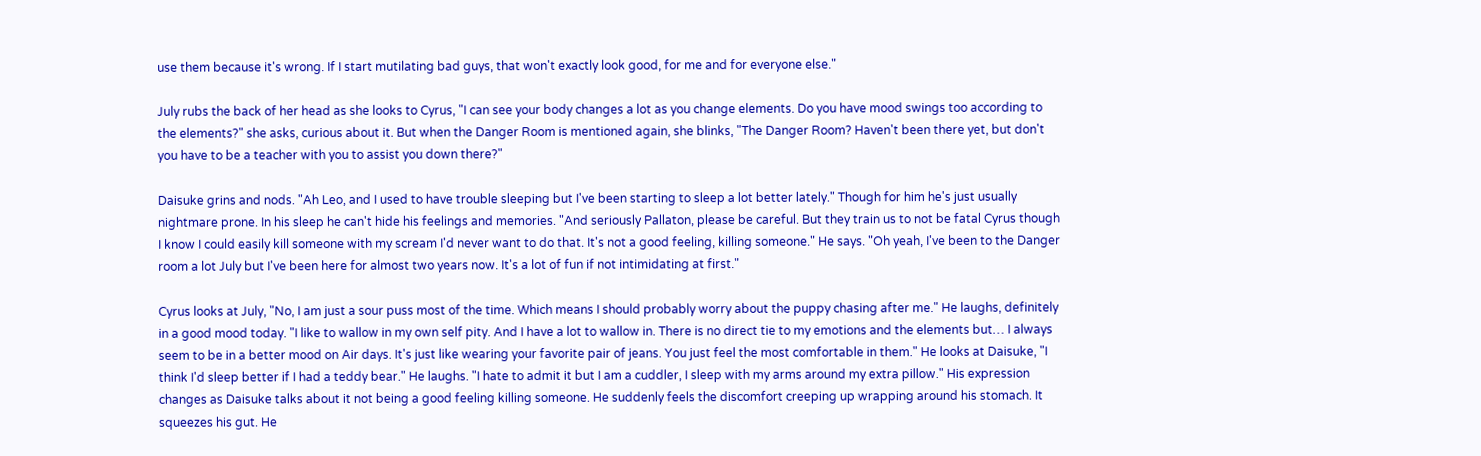use them because it's wrong. If I start mutilating bad guys, that won't exactly look good, for me and for everyone else."

July rubs the back of her head as she looks to Cyrus, "I can see your body changes a lot as you change elements. Do you have mood swings too according to the elements?" she asks, curious about it. But when the Danger Room is mentioned again, she blinks, "The Danger Room? Haven't been there yet, but don't you have to be a teacher with you to assist you down there?"

Daisuke grins and nods. "Ah Leo, and I used to have trouble sleeping but I've been starting to sleep a lot better lately." Though for him he's just usually nightmare prone. In his sleep he can't hide his feelings and memories. "And seriously Pallaton, please be careful. But they train us to not be fatal Cyrus though I know I could easily kill someone with my scream I'd never want to do that. It's not a good feeling, killing someone." He says. "Oh yeah, I've been to the Danger room a lot July but I've been here for almost two years now. It's a lot of fun if not intimidating at first."

Cyrus looks at July, "No, I am just a sour puss most of the time. Which means I should probably worry about the puppy chasing after me." He laughs, definitely in a good mood today. "I like to wallow in my own self pity. And I have a lot to wallow in. There is no direct tie to my emotions and the elements but… I always seem to be in a better mood on Air days. It's just like wearing your favorite pair of jeans. You just feel the most comfortable in them." He looks at Daisuke, "I think I'd sleep better if I had a teddy bear." He laughs. "I hate to admit it but I am a cuddler, I sleep with my arms around my extra pillow." His expression changes as Daisuke talks about it not being a good feeling killing someone. He suddenly feels the discomfort creeping up wrapping around his stomach. It squeezes his gut. He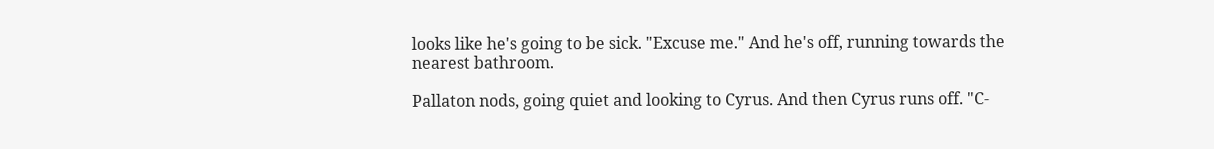looks like he's going to be sick. "Excuse me." And he's off, running towards the nearest bathroom.

Pallaton nods, going quiet and looking to Cyrus. And then Cyrus runs off. "C-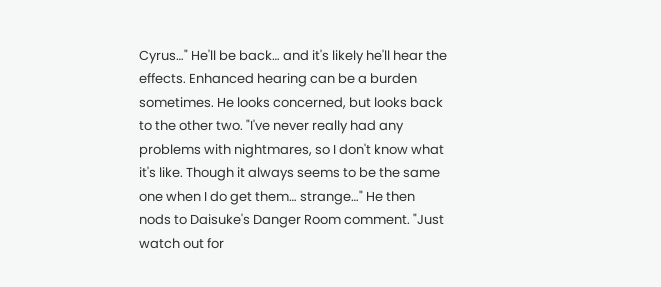Cyrus…" He'll be back… and it's likely he'll hear the effects. Enhanced hearing can be a burden sometimes. He looks concerned, but looks back to the other two. "I've never really had any problems with nightmares, so I don't know what it's like. Though it always seems to be the same one when I do get them… strange…" He then nods to Daisuke's Danger Room comment. "Just watch out for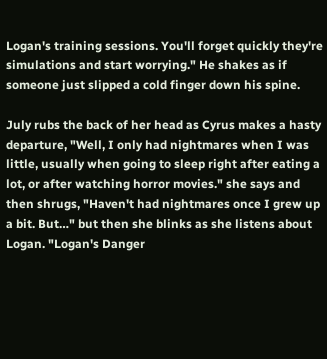Logan's training sessions. You'll forget quickly they're simulations and start worrying." He shakes as if someone just slipped a cold finger down his spine.

July rubs the back of her head as Cyrus makes a hasty departure, "Well, I only had nightmares when I was little, usually when going to sleep right after eating a lot, or after watching horror movies." she says and then shrugs, "Haven't had nightmares once I grew up a bit. But…" but then she blinks as she listens about Logan. "Logan's Danger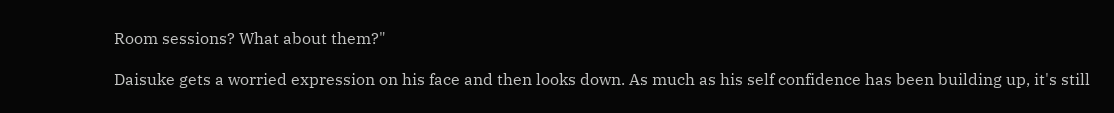Room sessions? What about them?"

Daisuke gets a worried expression on his face and then looks down. As much as his self confidence has been building up, it's still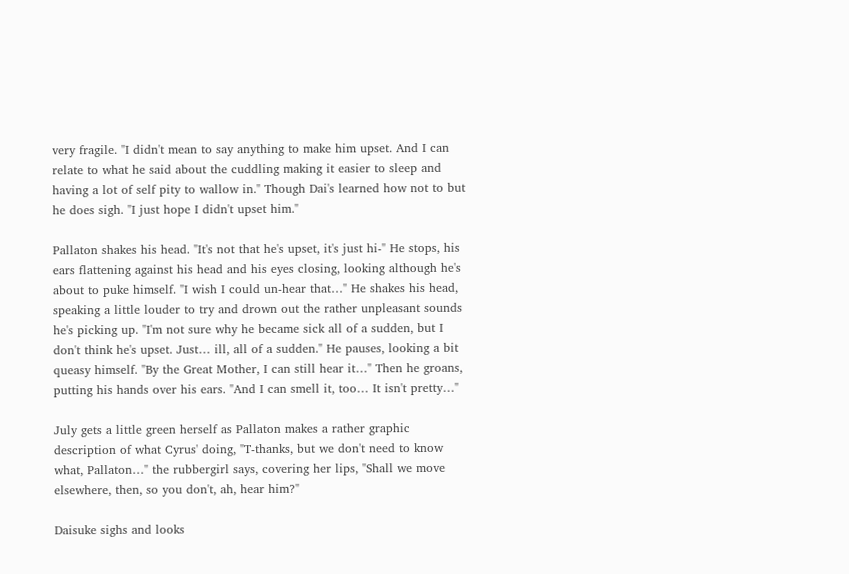very fragile. "I didn't mean to say anything to make him upset. And I can relate to what he said about the cuddling making it easier to sleep and having a lot of self pity to wallow in." Though Dai's learned how not to but he does sigh. "I just hope I didn't upset him."

Pallaton shakes his head. "It's not that he's upset, it's just hi-" He stops, his ears flattening against his head and his eyes closing, looking although he's about to puke himself. "I wish I could un-hear that…" He shakes his head, speaking a little louder to try and drown out the rather unpleasant sounds he's picking up. "I'm not sure why he became sick all of a sudden, but I don't think he's upset. Just… ill, all of a sudden." He pauses, looking a bit queasy himself. "By the Great Mother, I can still hear it…" Then he groans, putting his hands over his ears. "And I can smell it, too… It isn't pretty…"

July gets a little green herself as Pallaton makes a rather graphic description of what Cyrus' doing, "T-thanks, but we don't need to know what, Pallaton…" the rubbergirl says, covering her lips, "Shall we move elsewhere, then, so you don't, ah, hear him?"

Daisuke sighs and looks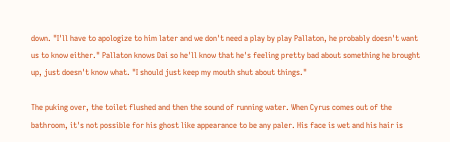down. "I'll have to apologize to him later and we don't need a play by play Pallaton, he probably doesn't want us to know either." Pallaton knows Dai so he'll know that he's feeling pretty bad about something he brought up, just doesn't know what. "I should just keep my mouth shut about things."

The puking over, the toilet flushed and then the sound of running water. When Cyrus comes out of the bathroom, it's not possible for his ghost like appearance to be any paler. His face is wet and his hair is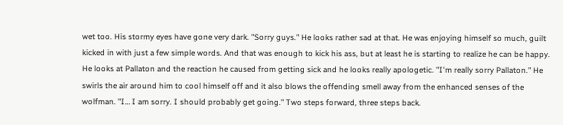wet too. His stormy eyes have gone very dark. "Sorry guys." He looks rather sad at that. He was enjoying himself so much, guilt kicked in with just a few simple words. And that was enough to kick his ass, but at least he is starting to realize he can be happy. He looks at Pallaton and the reaction he caused from getting sick and he looks really apologetic. "I'm really sorry Pallaton." He swirls the air around him to cool himself off and it also blows the offending smell away from the enhanced senses of the wolfman. "I… I am sorry. I should probably get going." Two steps forward, three steps back.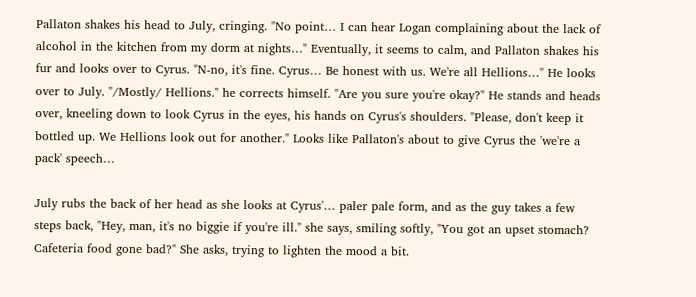Pallaton shakes his head to July, cringing. "No point… I can hear Logan complaining about the lack of alcohol in the kitchen from my dorm at nights…" Eventually, it seems to calm, and Pallaton shakes his fur and looks over to Cyrus. "N-no, it's fine. Cyrus… Be honest with us. We're all Hellions…" He looks over to July. "/Mostly/ Hellions." he corrects himself. "Are you sure you're okay?" He stands and heads over, kneeling down to look Cyrus in the eyes, his hands on Cyrus's shoulders. "Please, don't keep it bottled up. We Hellions look out for another." Looks like Pallaton's about to give Cyrus the 'we're a pack' speech…

July rubs the back of her head as she looks at Cyrus'… paler pale form, and as the guy takes a few steps back, "Hey, man, it's no biggie if you're ill." she says, smiling softly, "You got an upset stomach? Cafeteria food gone bad?" She asks, trying to lighten the mood a bit.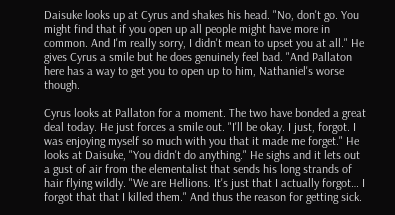Daisuke looks up at Cyrus and shakes his head. "No, don't go. You might find that if you open up all people might have more in common. And I'm really sorry, I didn't mean to upset you at all." He gives Cyrus a smile but he does genuinely feel bad. "And Pallaton here has a way to get you to open up to him, Nathaniel's worse though.

Cyrus looks at Pallaton for a moment. The two have bonded a great deal today. He just forces a smile out. "I'll be okay. I just, forgot. I was enjoying myself so much with you that it made me forget." He looks at Daisuke, "You didn't do anything." He sighs and it lets out a gust of air from the elementalist that sends his long strands of hair flying wildly. "We are Hellions. It's just that I actually forgot… I forgot that that I killed them." And thus the reason for getting sick.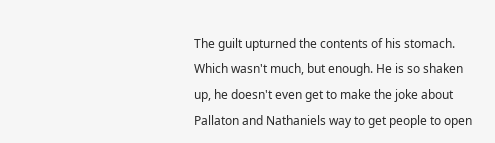The guilt upturned the contents of his stomach. Which wasn't much, but enough. He is so shaken up, he doesn't even get to make the joke about Pallaton and Nathaniels way to get people to open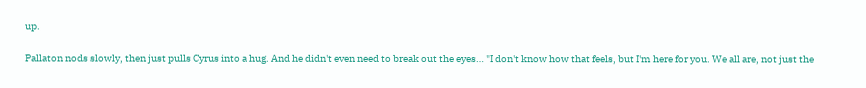up.

Pallaton nods slowly, then just pulls Cyrus into a hug. And he didn't even need to break out the eyes… "I don't know how that feels, but I'm here for you. We all are, not just the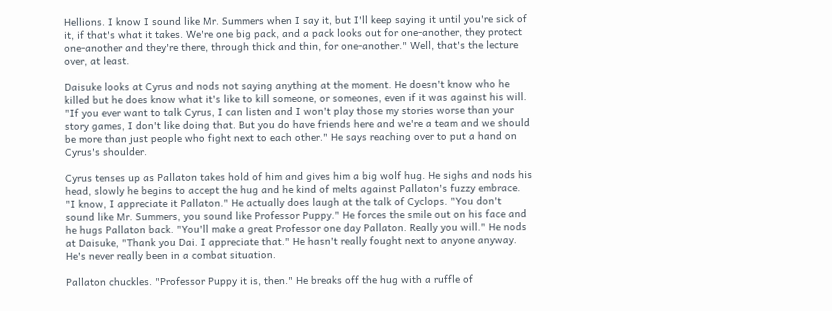Hellions. I know I sound like Mr. Summers when I say it, but I'll keep saying it until you're sick of it, if that's what it takes. We're one big pack, and a pack looks out for one-another, they protect one-another and they're there, through thick and thin, for one-another." Well, that's the lecture over, at least.

Daisuke looks at Cyrus and nods not saying anything at the moment. He doesn't know who he killed but he does know what it's like to kill someone, or someones, even if it was against his will. "If you ever want to talk Cyrus, I can listen and I won't play those my stories worse than your story games, I don't like doing that. But you do have friends here and we're a team and we should be more than just people who fight next to each other." He says reaching over to put a hand on Cyrus's shoulder.

Cyrus tenses up as Pallaton takes hold of him and gives him a big wolf hug. He sighs and nods his head, slowly he begins to accept the hug and he kind of melts against Pallaton's fuzzy embrace. "I know, I appreciate it Pallaton." He actually does laugh at the talk of Cyclops. "You don't sound like Mr. Summers, you sound like Professor Puppy." He forces the smile out on his face and he hugs Pallaton back. "You'll make a great Professor one day Pallaton. Really you will." He nods at Daisuke, "Thank you Dai. I appreciate that." He hasn't really fought next to anyone anyway. He's never really been in a combat situation.

Pallaton chuckles. "Professor Puppy it is, then." He breaks off the hug with a ruffle of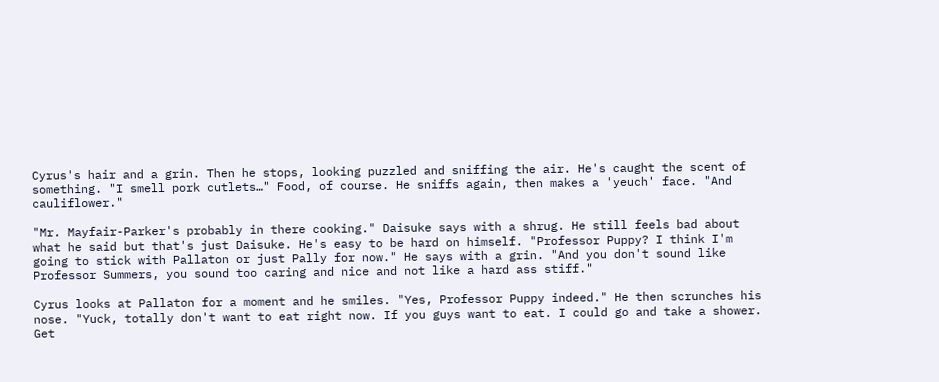Cyrus's hair and a grin. Then he stops, looking puzzled and sniffing the air. He's caught the scent of something. "I smell pork cutlets…" Food, of course. He sniffs again, then makes a 'yeuch' face. "And cauliflower."

"Mr. Mayfair-Parker's probably in there cooking." Daisuke says with a shrug. He still feels bad about what he said but that's just Daisuke. He's easy to be hard on himself. "Professor Puppy? I think I'm going to stick with Pallaton or just Pally for now." He says with a grin. "And you don't sound like Professor Summers, you sound too caring and nice and not like a hard ass stiff."

Cyrus looks at Pallaton for a moment and he smiles. "Yes, Professor Puppy indeed." He then scrunches his nose. "Yuck, totally don't want to eat right now. If you guys want to eat. I could go and take a shower. Get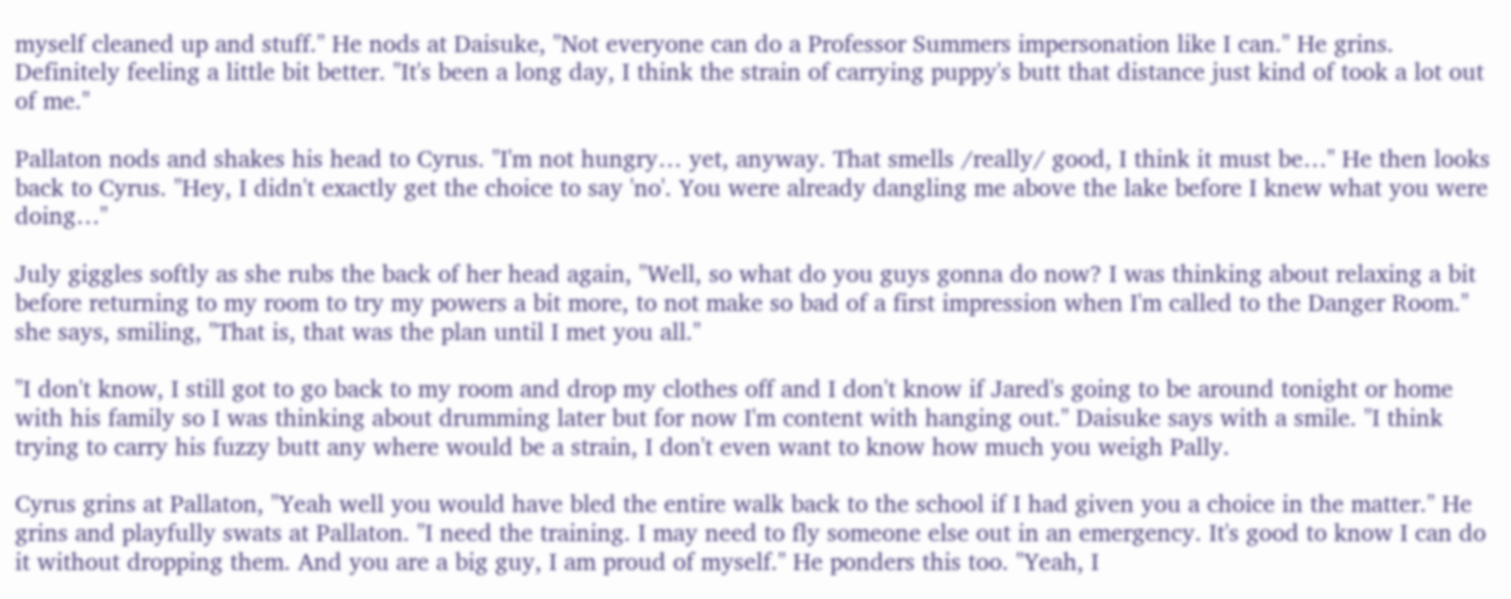myself cleaned up and stuff." He nods at Daisuke, "Not everyone can do a Professor Summers impersonation like I can." He grins. Definitely feeling a little bit better. "It's been a long day, I think the strain of carrying puppy's butt that distance just kind of took a lot out of me."

Pallaton nods and shakes his head to Cyrus. "I'm not hungry… yet, anyway. That smells /really/ good, I think it must be…" He then looks back to Cyrus. "Hey, I didn't exactly get the choice to say 'no'. You were already dangling me above the lake before I knew what you were doing…"

July giggles softly as she rubs the back of her head again, "Well, so what do you guys gonna do now? I was thinking about relaxing a bit before returning to my room to try my powers a bit more, to not make so bad of a first impression when I'm called to the Danger Room." she says, smiling, "That is, that was the plan until I met you all."

"I don't know, I still got to go back to my room and drop my clothes off and I don't know if Jared's going to be around tonight or home with his family so I was thinking about drumming later but for now I'm content with hanging out." Daisuke says with a smile. "I think trying to carry his fuzzy butt any where would be a strain, I don't even want to know how much you weigh Pally.

Cyrus grins at Pallaton, "Yeah well you would have bled the entire walk back to the school if I had given you a choice in the matter." He grins and playfully swats at Pallaton. "I need the training. I may need to fly someone else out in an emergency. It's good to know I can do it without dropping them. And you are a big guy, I am proud of myself." He ponders this too. "Yeah, I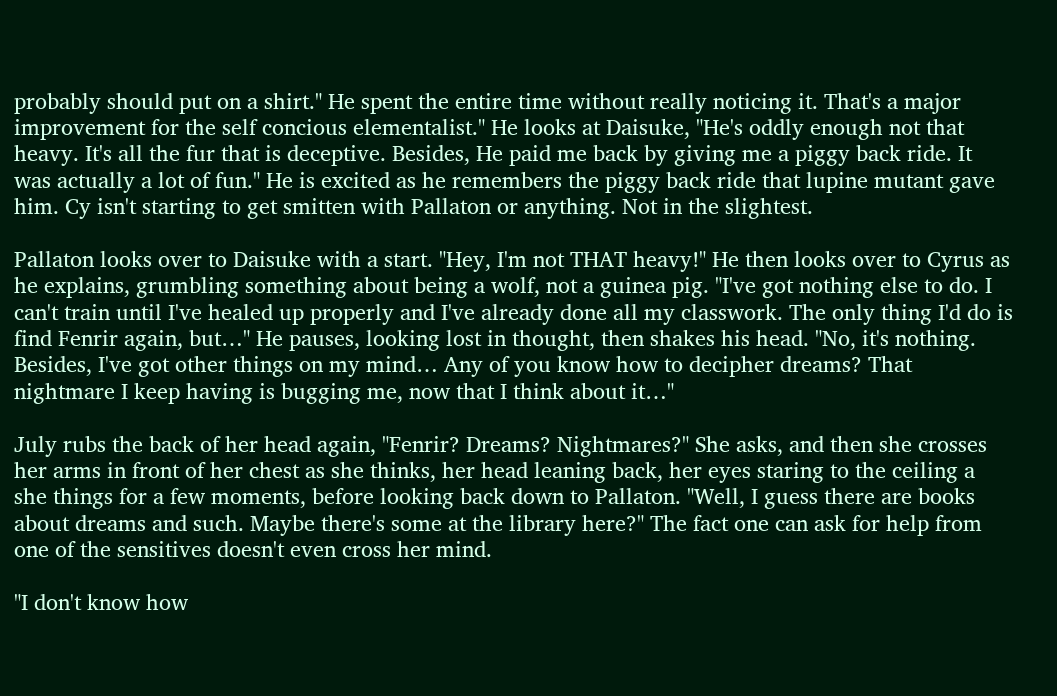probably should put on a shirt." He spent the entire time without really noticing it. That's a major improvement for the self concious elementalist." He looks at Daisuke, "He's oddly enough not that heavy. It's all the fur that is deceptive. Besides, He paid me back by giving me a piggy back ride. It was actually a lot of fun." He is excited as he remembers the piggy back ride that lupine mutant gave him. Cy isn't starting to get smitten with Pallaton or anything. Not in the slightest.

Pallaton looks over to Daisuke with a start. "Hey, I'm not THAT heavy!" He then looks over to Cyrus as he explains, grumbling something about being a wolf, not a guinea pig. "I've got nothing else to do. I can't train until I've healed up properly and I've already done all my classwork. The only thing I'd do is find Fenrir again, but…" He pauses, looking lost in thought, then shakes his head. "No, it's nothing. Besides, I've got other things on my mind… Any of you know how to decipher dreams? That nightmare I keep having is bugging me, now that I think about it…"

July rubs the back of her head again, "Fenrir? Dreams? Nightmares?" She asks, and then she crosses her arms in front of her chest as she thinks, her head leaning back, her eyes staring to the ceiling a she things for a few moments, before looking back down to Pallaton. "Well, I guess there are books about dreams and such. Maybe there's some at the library here?" The fact one can ask for help from one of the sensitives doesn't even cross her mind.

"I don't know how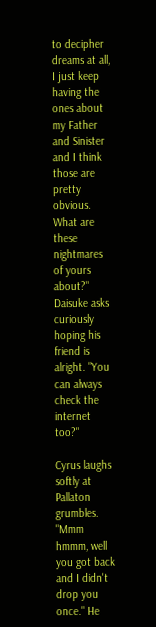to decipher dreams at all, I just keep having the ones about my Father and Sinister and I think those are pretty obvious. What are these nightmares of yours about?" Daisuke asks curiously hoping his friend is alright. "You can always check the internet too?"

Cyrus laughs softly at Pallaton grumbles. "Mmm hmmm, well you got back and I didn't drop you once." He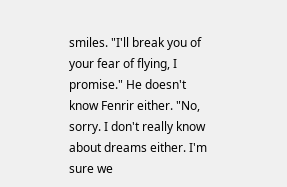smiles. "I'll break you of your fear of flying, I promise." He doesn't know Fenrir either. "No, sorry. I don't really know about dreams either. I'm sure we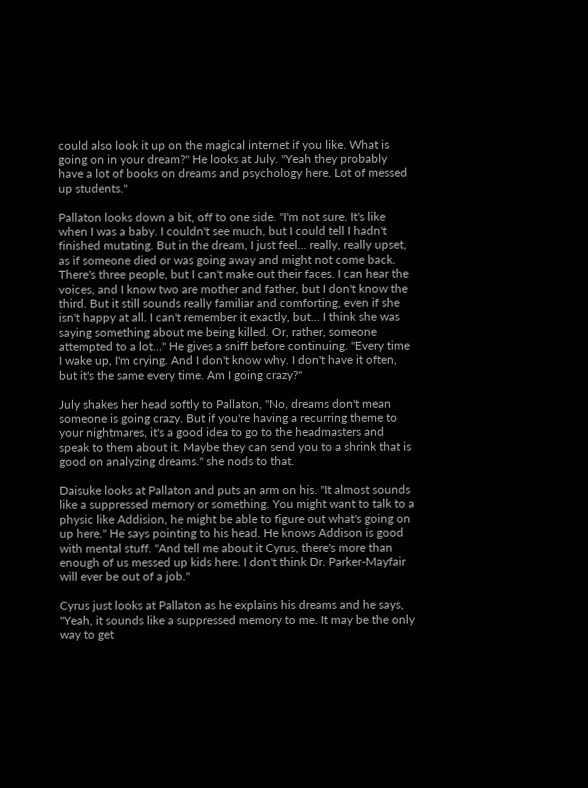could also look it up on the magical internet if you like. What is going on in your dream?" He looks at July. "Yeah they probably have a lot of books on dreams and psychology here. Lot of messed up students."

Pallaton looks down a bit, off to one side. "I'm not sure. It's like when I was a baby. I couldn't see much, but I could tell I hadn't finished mutating. But in the dream, I just feel… really, really upset, as if someone died or was going away and might not come back. There's three people, but I can't make out their faces. I can hear the voices, and I know two are mother and father, but I don't know the third. But it still sounds really familiar and comforting, even if she isn't happy at all. I can't remember it exactly, but… I think she was saying something about me being killed. Or, rather, someone attempted to a lot…" He gives a sniff before continuing. "Every time I wake up, I'm crying. And I don't know why. I don't have it often, but it's the same every time. Am I going crazy?"

July shakes her head softly to Pallaton, "No, dreams don't mean someone is going crazy. But if you're having a recurring theme to your nightmares, it's a good idea to go to the headmasters and speak to them about it. Maybe they can send you to a shrink that is good on analyzing dreams." she nods to that.

Daisuke looks at Pallaton and puts an arm on his. "It almost sounds like a suppressed memory or something. You might want to talk to a physic like Addision, he might be able to figure out what's going on up here." He says pointing to his head. He knows Addison is good with mental stuff. "And tell me about it Cyrus, there's more than enough of us messed up kids here. I don't think Dr. Parker-Mayfair will ever be out of a job."

Cyrus just looks at Pallaton as he explains his dreams and he says, "Yeah, it sounds like a suppressed memory to me. It may be the only way to get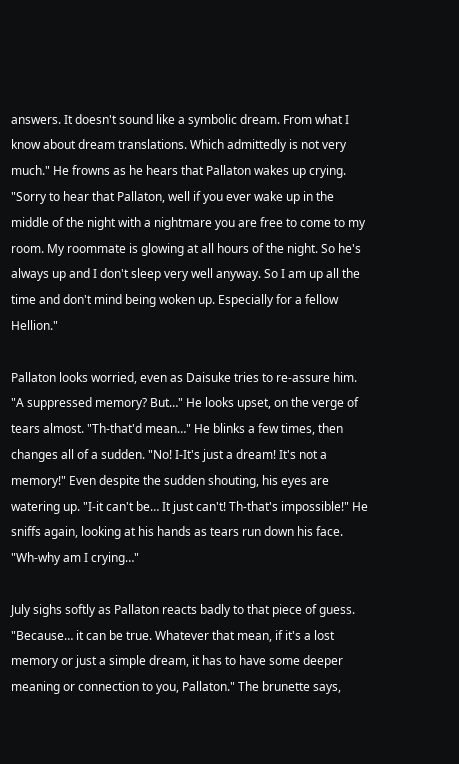answers. It doesn't sound like a symbolic dream. From what I know about dream translations. Which admittedly is not very much." He frowns as he hears that Pallaton wakes up crying. "Sorry to hear that Pallaton, well if you ever wake up in the middle of the night with a nightmare you are free to come to my room. My roommate is glowing at all hours of the night. So he's always up and I don't sleep very well anyway. So I am up all the time and don't mind being woken up. Especially for a fellow Hellion."

Pallaton looks worried, even as Daisuke tries to re-assure him. "A suppressed memory? But…" He looks upset, on the verge of tears almost. "Th-that'd mean…" He blinks a few times, then changes all of a sudden. "No! I-It's just a dream! It's not a memory!" Even despite the sudden shouting, his eyes are watering up. "I-it can't be… It just can't! Th-that's impossible!" He sniffs again, looking at his hands as tears run down his face. "Wh-why am I crying…"

July sighs softly as Pallaton reacts badly to that piece of guess. "Because… it can be true. Whatever that mean, if it's a lost memory or just a simple dream, it has to have some deeper meaning or connection to you, Pallaton." The brunette says,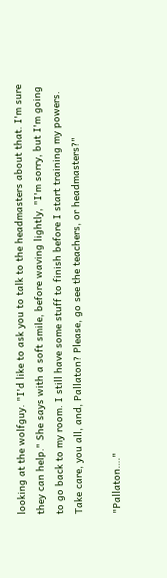looking at the wolfguy. "I'd like to ask you to talk to the headmasters about that. I'm sure they can help." She says with a soft smile, before waving lightly, "I'm sorry, but I'm going to go back to my room. I still have some stuff to finish before I start training my powers. Take care, you all, and, Pallaton? Please, go see the teachers, or headmasters?"

"Pallaton…."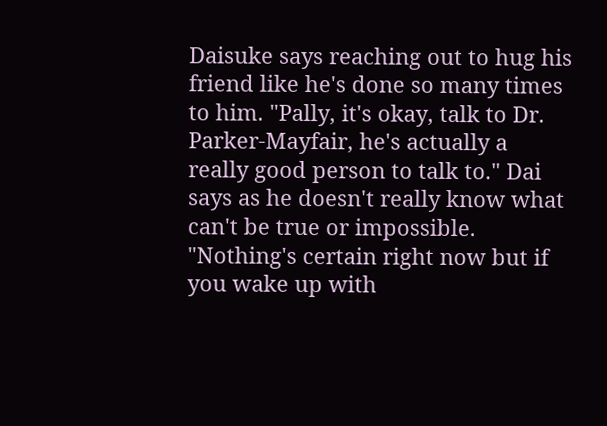Daisuke says reaching out to hug his friend like he's done so many times to him. "Pally, it's okay, talk to Dr. Parker-Mayfair, he's actually a really good person to talk to." Dai says as he doesn't really know what can't be true or impossible. "Nothing's certain right now but if you wake up with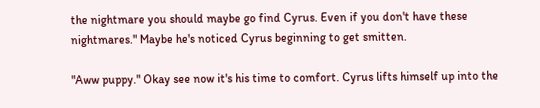the nightmare you should maybe go find Cyrus. Even if you don't have these nightmares." Maybe he's noticed Cyrus beginning to get smitten.

"Aww puppy." Okay see now it's his time to comfort. Cyrus lifts himself up into the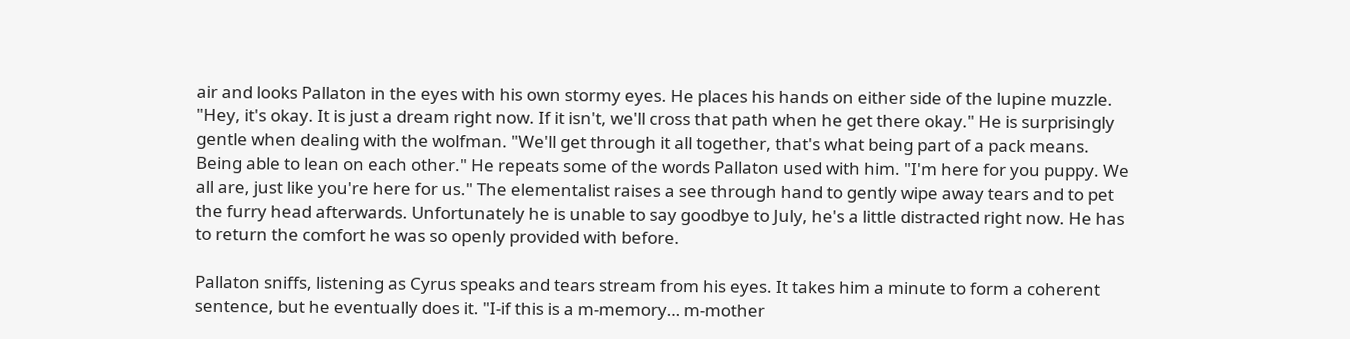air and looks Pallaton in the eyes with his own stormy eyes. He places his hands on either side of the lupine muzzle. "Hey, it's okay. It is just a dream right now. If it isn't, we'll cross that path when he get there okay." He is surprisingly gentle when dealing with the wolfman. "We'll get through it all together, that's what being part of a pack means. Being able to lean on each other." He repeats some of the words Pallaton used with him. "I'm here for you puppy. We all are, just like you're here for us." The elementalist raises a see through hand to gently wipe away tears and to pet the furry head afterwards. Unfortunately he is unable to say goodbye to July, he's a little distracted right now. He has to return the comfort he was so openly provided with before.

Pallaton sniffs, listening as Cyrus speaks and tears stream from his eyes. It takes him a minute to form a coherent sentence, but he eventually does it. "I-if this is a m-memory… m-mother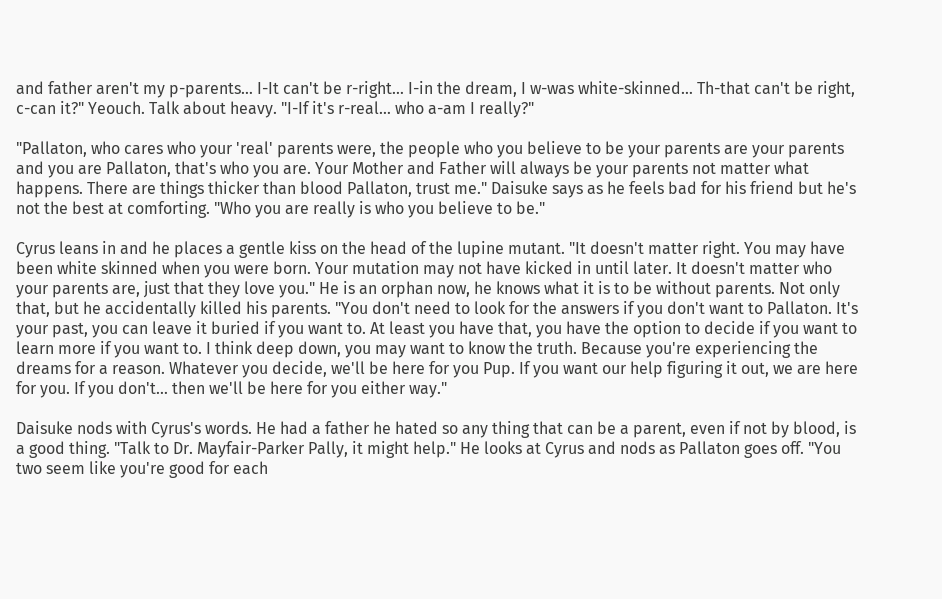and father aren't my p-parents… I-It can't be r-right… I-in the dream, I w-was white-skinned… Th-that can't be right, c-can it?" Yeouch. Talk about heavy. "I-If it's r-real… who a-am I really?"

"Pallaton, who cares who your 'real' parents were, the people who you believe to be your parents are your parents and you are Pallaton, that's who you are. Your Mother and Father will always be your parents not matter what happens. There are things thicker than blood Pallaton, trust me." Daisuke says as he feels bad for his friend but he's not the best at comforting. "Who you are really is who you believe to be."

Cyrus leans in and he places a gentle kiss on the head of the lupine mutant. "It doesn't matter right. You may have been white skinned when you were born. Your mutation may not have kicked in until later. It doesn't matter who your parents are, just that they love you." He is an orphan now, he knows what it is to be without parents. Not only that, but he accidentally killed his parents. "You don't need to look for the answers if you don't want to Pallaton. It's your past, you can leave it buried if you want to. At least you have that, you have the option to decide if you want to learn more if you want to. I think deep down, you may want to know the truth. Because you're experiencing the dreams for a reason. Whatever you decide, we'll be here for you Pup. If you want our help figuring it out, we are here for you. If you don't… then we'll be here for you either way."

Daisuke nods with Cyrus's words. He had a father he hated so any thing that can be a parent, even if not by blood, is a good thing. "Talk to Dr. Mayfair-Parker Pally, it might help." He looks at Cyrus and nods as Pallaton goes off. "You two seem like you're good for each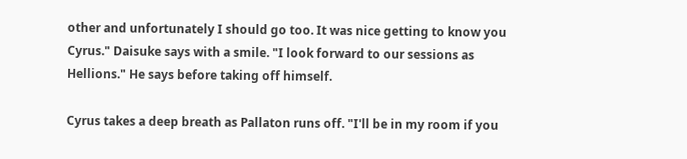other and unfortunately I should go too. It was nice getting to know you Cyrus." Daisuke says with a smile. "I look forward to our sessions as Hellions." He says before taking off himself.

Cyrus takes a deep breath as Pallaton runs off. "I'll be in my room if you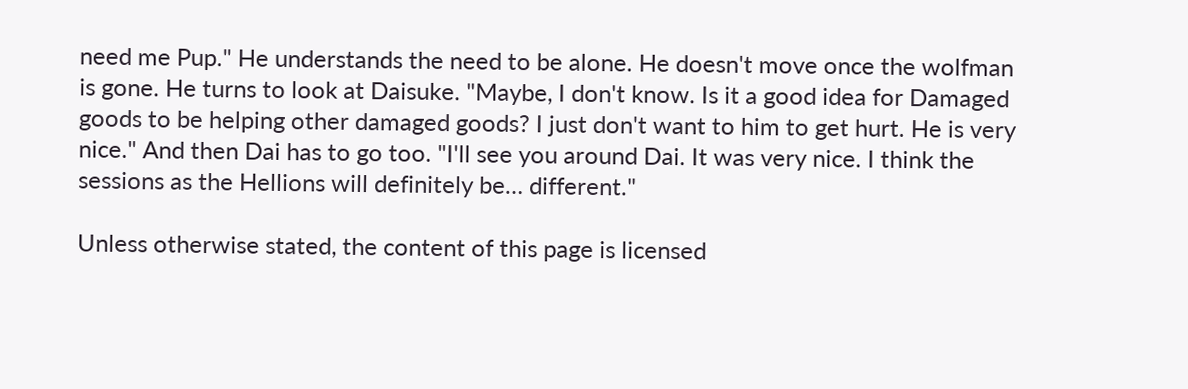need me Pup." He understands the need to be alone. He doesn't move once the wolfman is gone. He turns to look at Daisuke. "Maybe, I don't know. Is it a good idea for Damaged goods to be helping other damaged goods? I just don't want to him to get hurt. He is very nice." And then Dai has to go too. "I'll see you around Dai. It was very nice. I think the sessions as the Hellions will definitely be… different."

Unless otherwise stated, the content of this page is licensed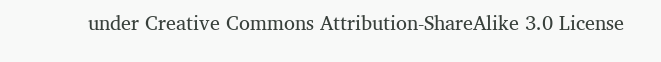under Creative Commons Attribution-ShareAlike 3.0 License